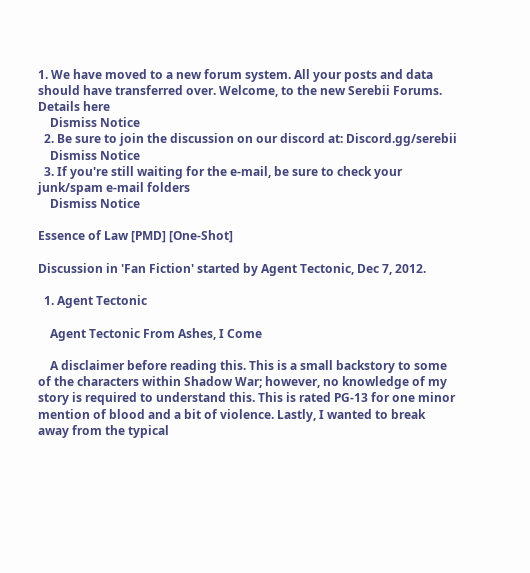1. We have moved to a new forum system. All your posts and data should have transferred over. Welcome, to the new Serebii Forums. Details here
    Dismiss Notice
  2. Be sure to join the discussion on our discord at: Discord.gg/serebii
    Dismiss Notice
  3. If you're still waiting for the e-mail, be sure to check your junk/spam e-mail folders
    Dismiss Notice

Essence of Law [PMD] [One-Shot]

Discussion in 'Fan Fiction' started by Agent Tectonic, Dec 7, 2012.

  1. Agent Tectonic

    Agent Tectonic From Ashes, I Come

    A disclaimer before reading this. This is a small backstory to some of the characters within Shadow War; however, no knowledge of my story is required to understand this. This is rated PG-13 for one minor mention of blood and a bit of violence. Lastly, I wanted to break away from the typical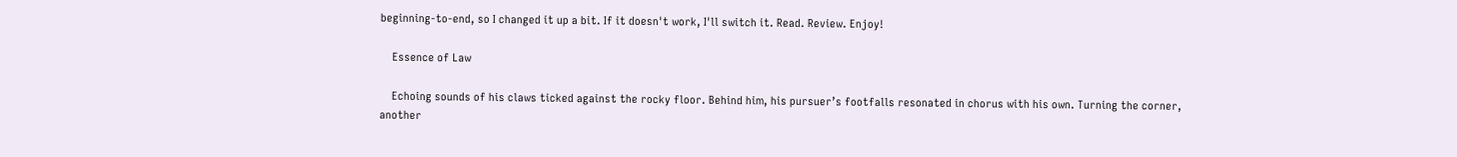beginning-to-end, so I changed it up a bit. If it doesn't work, I'll switch it. Read. Review. Enjoy!

    Essence of Law

    Echoing sounds of his claws ticked against the rocky floor. Behind him, his pursuer’s footfalls resonated in chorus with his own. Turning the corner, another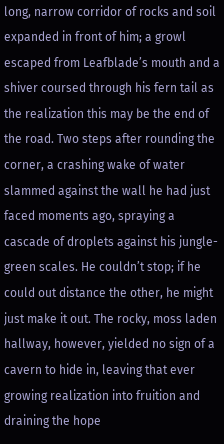long, narrow corridor of rocks and soil expanded in front of him; a growl escaped from Leafblade’s mouth and a shiver coursed through his fern tail as the realization this may be the end of the road. Two steps after rounding the corner, a crashing wake of water slammed against the wall he had just faced moments ago, spraying a cascade of droplets against his jungle-green scales. He couldn’t stop; if he could out distance the other, he might just make it out. The rocky, moss laden hallway, however, yielded no sign of a cavern to hide in, leaving that ever growing realization into fruition and draining the hope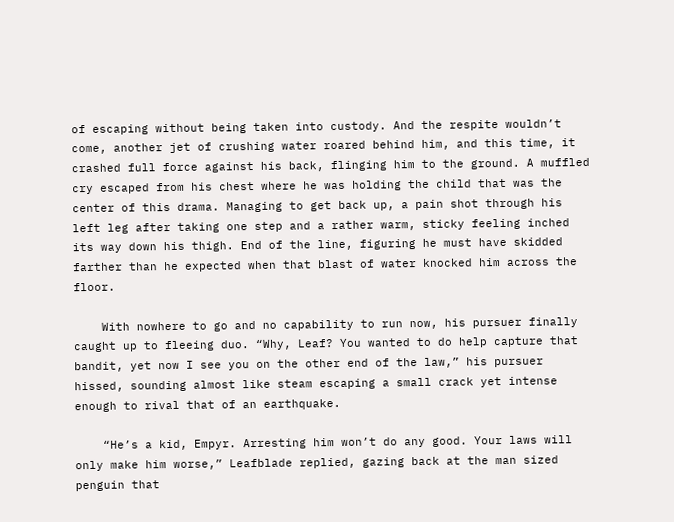of escaping without being taken into custody. And the respite wouldn’t come, another jet of crushing water roared behind him, and this time, it crashed full force against his back, flinging him to the ground. A muffled cry escaped from his chest where he was holding the child that was the center of this drama. Managing to get back up, a pain shot through his left leg after taking one step and a rather warm, sticky feeling inched its way down his thigh. End of the line, figuring he must have skidded farther than he expected when that blast of water knocked him across the floor.

    With nowhere to go and no capability to run now, his pursuer finally caught up to fleeing duo. “Why, Leaf? You wanted to do help capture that bandit, yet now I see you on the other end of the law,” his pursuer hissed, sounding almost like steam escaping a small crack yet intense enough to rival that of an earthquake.

    “He’s a kid, Empyr. Arresting him won’t do any good. Your laws will only make him worse,” Leafblade replied, gazing back at the man sized penguin that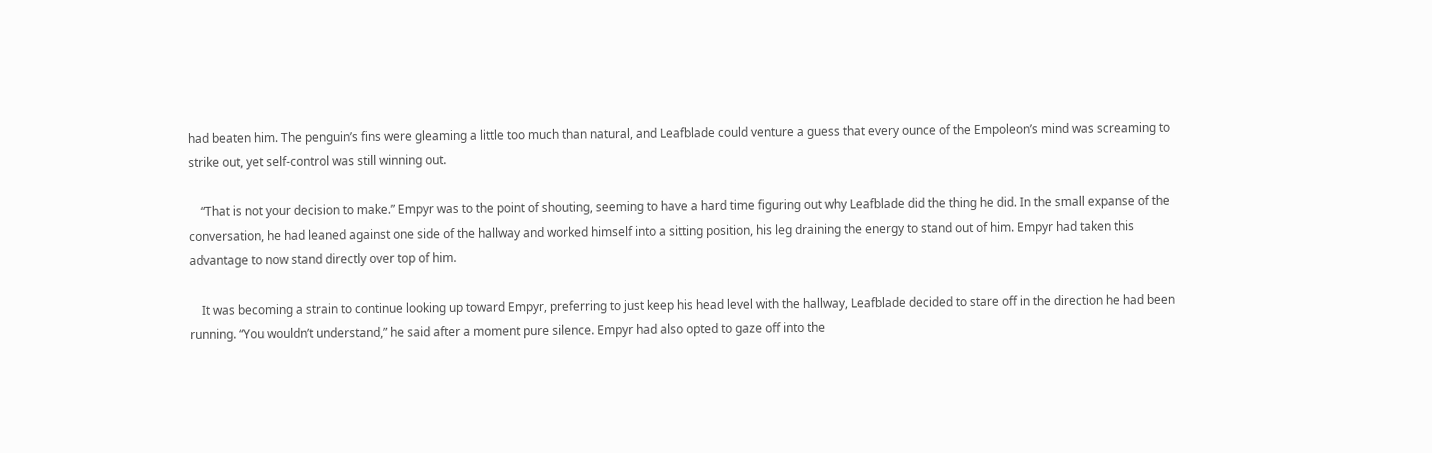had beaten him. The penguin’s fins were gleaming a little too much than natural, and Leafblade could venture a guess that every ounce of the Empoleon’s mind was screaming to strike out, yet self-control was still winning out.

    “That is not your decision to make.” Empyr was to the point of shouting, seeming to have a hard time figuring out why Leafblade did the thing he did. In the small expanse of the conversation, he had leaned against one side of the hallway and worked himself into a sitting position, his leg draining the energy to stand out of him. Empyr had taken this advantage to now stand directly over top of him.

    It was becoming a strain to continue looking up toward Empyr, preferring to just keep his head level with the hallway, Leafblade decided to stare off in the direction he had been running. “You wouldn’t understand,” he said after a moment pure silence. Empyr had also opted to gaze off into the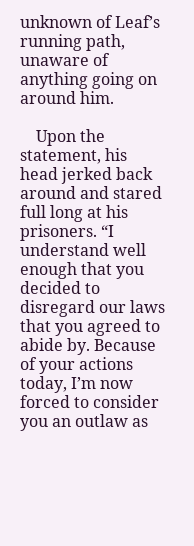unknown of Leaf’s running path, unaware of anything going on around him.

    Upon the statement, his head jerked back around and stared full long at his prisoners. “I understand well enough that you decided to disregard our laws that you agreed to abide by. Because of your actions today, I’m now forced to consider you an outlaw as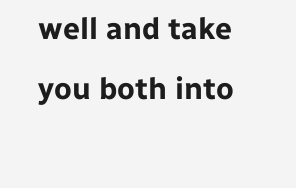well and take you both into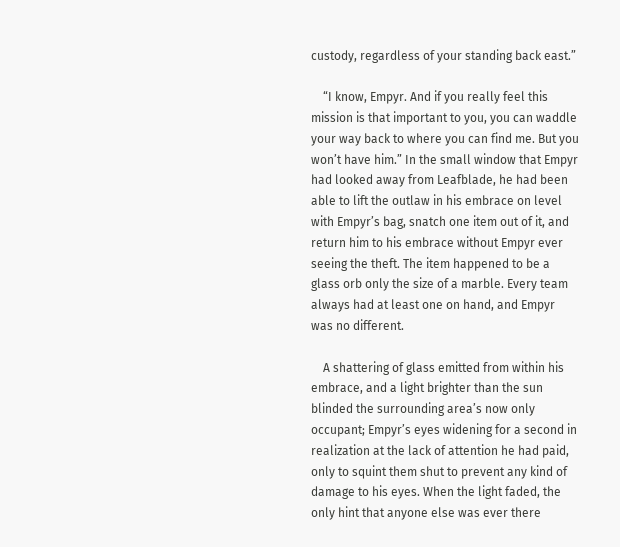custody, regardless of your standing back east.”

    “I know, Empyr. And if you really feel this mission is that important to you, you can waddle your way back to where you can find me. But you won’t have him.” In the small window that Empyr had looked away from Leafblade, he had been able to lift the outlaw in his embrace on level with Empyr’s bag, snatch one item out of it, and return him to his embrace without Empyr ever seeing the theft. The item happened to be a glass orb only the size of a marble. Every team always had at least one on hand, and Empyr was no different.

    A shattering of glass emitted from within his embrace, and a light brighter than the sun blinded the surrounding area’s now only occupant; Empyr’s eyes widening for a second in realization at the lack of attention he had paid, only to squint them shut to prevent any kind of damage to his eyes. When the light faded, the only hint that anyone else was ever there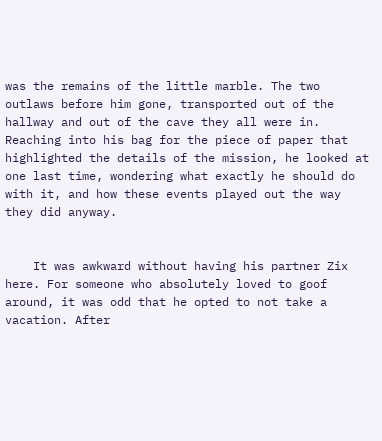was the remains of the little marble. The two outlaws before him gone, transported out of the hallway and out of the cave they all were in. Reaching into his bag for the piece of paper that highlighted the details of the mission, he looked at one last time, wondering what exactly he should do with it, and how these events played out the way they did anyway.


    It was awkward without having his partner Zix here. For someone who absolutely loved to goof around, it was odd that he opted to not take a vacation. After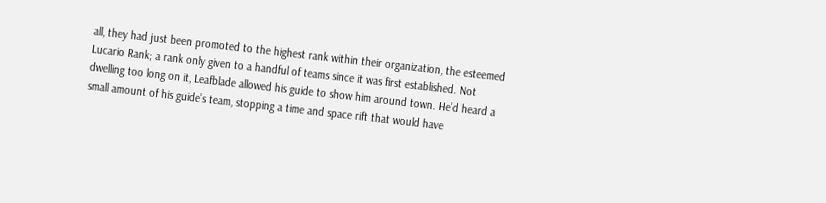all, they had just been promoted to the highest rank within their organization, the esteemed Lucario Rank; a rank only given to a handful of teams since it was first established. Not dwelling too long on it, Leafblade allowed his guide to show him around town. He’d heard a small amount of his guide’s team, stopping a time and space rift that would have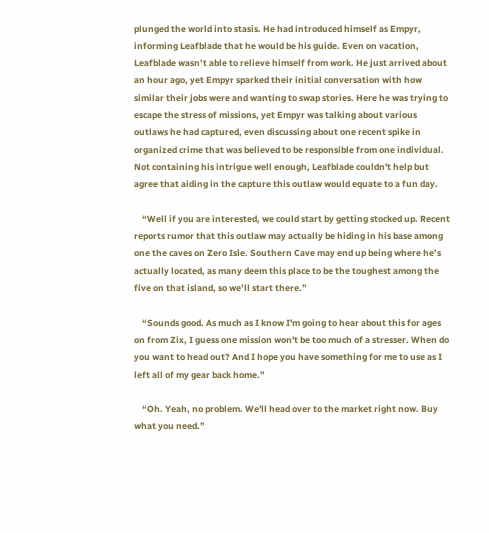plunged the world into stasis. He had introduced himself as Empyr, informing Leafblade that he would be his guide. Even on vacation, Leafblade wasn’t able to relieve himself from work. He just arrived about an hour ago, yet Empyr sparked their initial conversation with how similar their jobs were and wanting to swap stories. Here he was trying to escape the stress of missions, yet Empyr was talking about various outlaws he had captured, even discussing about one recent spike in organized crime that was believed to be responsible from one individual. Not containing his intrigue well enough, Leafblade couldn't help but agree that aiding in the capture this outlaw would equate to a fun day.

    “Well if you are interested, we could start by getting stocked up. Recent reports rumor that this outlaw may actually be hiding in his base among one the caves on Zero Isle. Southern Cave may end up being where he’s actually located, as many deem this place to be the toughest among the five on that island, so we’ll start there.”

    “Sounds good. As much as I know I'm going to hear about this for ages on from Zix, I guess one mission won't be too much of a stresser. When do you want to head out? And I hope you have something for me to use as I left all of my gear back home.”

    “Oh. Yeah, no problem. We'll head over to the market right now. Buy what you need.”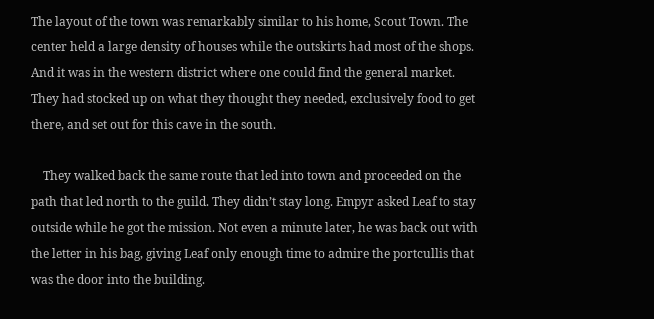The layout of the town was remarkably similar to his home, Scout Town. The center held a large density of houses while the outskirts had most of the shops. And it was in the western district where one could find the general market. They had stocked up on what they thought they needed, exclusively food to get there, and set out for this cave in the south.

    They walked back the same route that led into town and proceeded on the path that led north to the guild. They didn’t stay long. Empyr asked Leaf to stay outside while he got the mission. Not even a minute later, he was back out with the letter in his bag, giving Leaf only enough time to admire the portcullis that was the door into the building.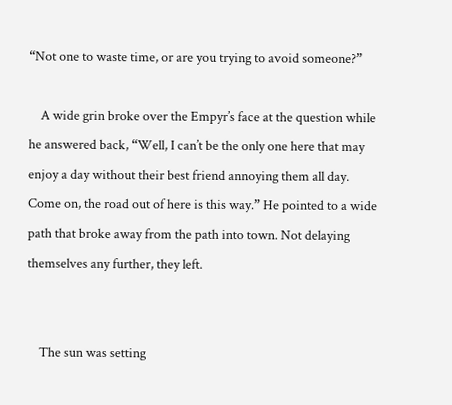“Not one to waste time, or are you trying to avoid someone?”

    A wide grin broke over the Empyr’s face at the question while he answered back, “Well, I can’t be the only one here that may enjoy a day without their best friend annoying them all day. Come on, the road out of here is this way.” He pointed to a wide path that broke away from the path into town. Not delaying themselves any further, they left.


    The sun was setting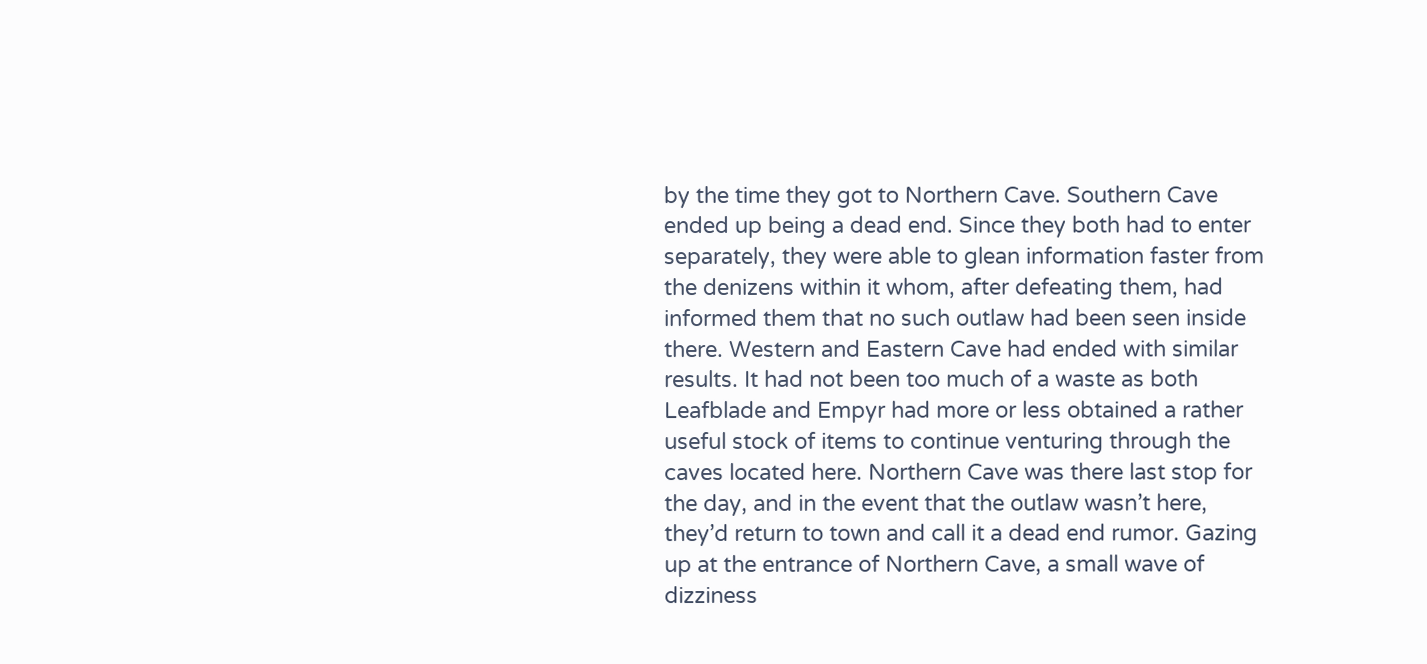by the time they got to Northern Cave. Southern Cave ended up being a dead end. Since they both had to enter separately, they were able to glean information faster from the denizens within it whom, after defeating them, had informed them that no such outlaw had been seen inside there. Western and Eastern Cave had ended with similar results. It had not been too much of a waste as both Leafblade and Empyr had more or less obtained a rather useful stock of items to continue venturing through the caves located here. Northern Cave was there last stop for the day, and in the event that the outlaw wasn’t here, they’d return to town and call it a dead end rumor. Gazing up at the entrance of Northern Cave, a small wave of dizziness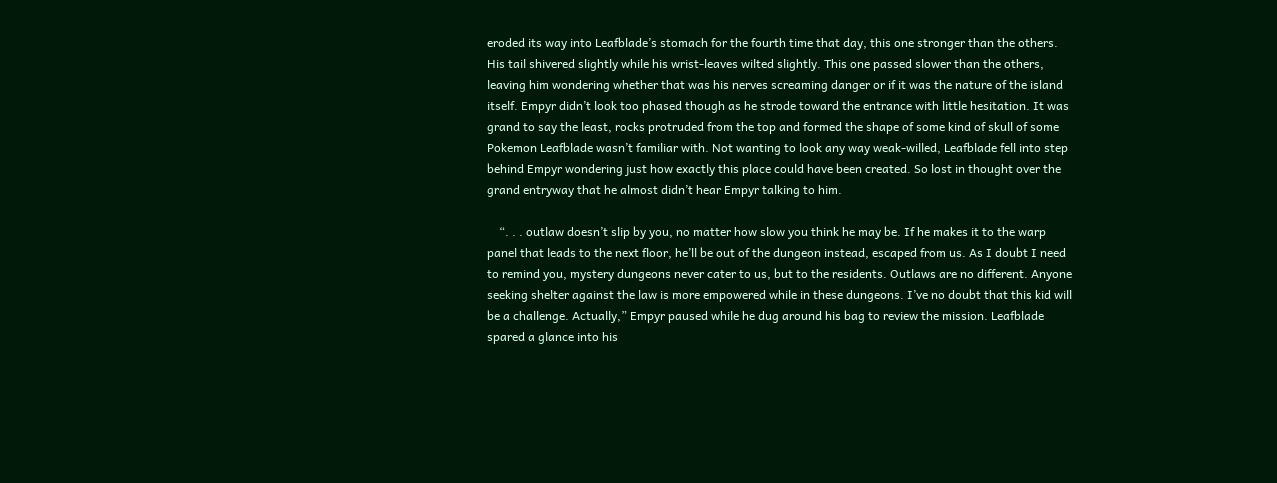eroded its way into Leafblade’s stomach for the fourth time that day, this one stronger than the others. His tail shivered slightly while his wrist-leaves wilted slightly. This one passed slower than the others, leaving him wondering whether that was his nerves screaming danger or if it was the nature of the island itself. Empyr didn’t look too phased though as he strode toward the entrance with little hesitation. It was grand to say the least, rocks protruded from the top and formed the shape of some kind of skull of some Pokemon Leafblade wasn’t familiar with. Not wanting to look any way weak-willed, Leafblade fell into step behind Empyr wondering just how exactly this place could have been created. So lost in thought over the grand entryway that he almost didn’t hear Empyr talking to him.

    “. . . outlaw doesn’t slip by you, no matter how slow you think he may be. If he makes it to the warp panel that leads to the next floor, he’ll be out of the dungeon instead, escaped from us. As I doubt I need to remind you, mystery dungeons never cater to us, but to the residents. Outlaws are no different. Anyone seeking shelter against the law is more empowered while in these dungeons. I’ve no doubt that this kid will be a challenge. Actually,” Empyr paused while he dug around his bag to review the mission. Leafblade spared a glance into his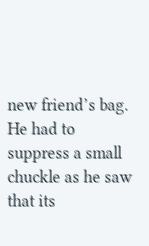new friend’s bag. He had to suppress a small chuckle as he saw that its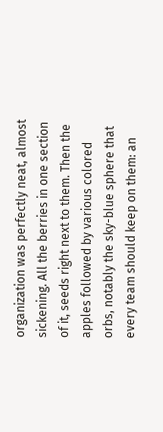organization was perfectly neat, almost sickening. All the berries in one section of it, seeds right next to them. Then the apples followed by various colored orbs, notably the sky-blue sphere that every team should keep on them: an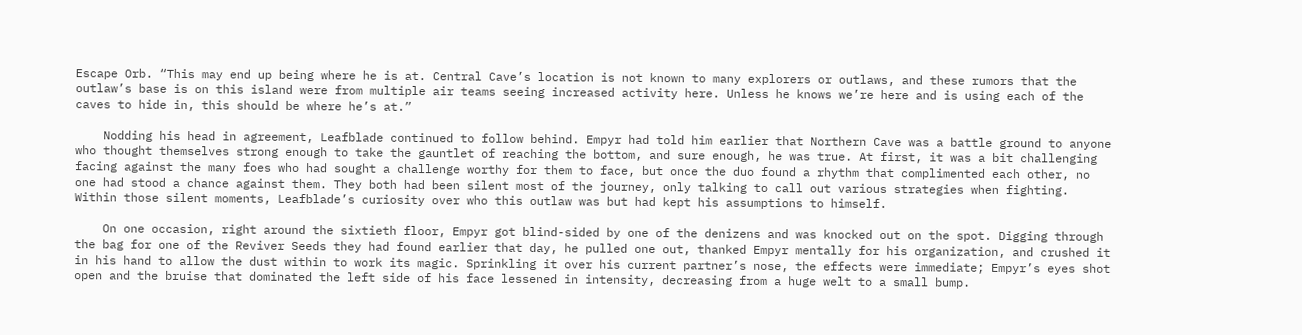Escape Orb. “This may end up being where he is at. Central Cave’s location is not known to many explorers or outlaws, and these rumors that the outlaw’s base is on this island were from multiple air teams seeing increased activity here. Unless he knows we’re here and is using each of the caves to hide in, this should be where he’s at.”

    Nodding his head in agreement, Leafblade continued to follow behind. Empyr had told him earlier that Northern Cave was a battle ground to anyone who thought themselves strong enough to take the gauntlet of reaching the bottom, and sure enough, he was true. At first, it was a bit challenging facing against the many foes who had sought a challenge worthy for them to face, but once the duo found a rhythm that complimented each other, no one had stood a chance against them. They both had been silent most of the journey, only talking to call out various strategies when fighting. Within those silent moments, Leafblade’s curiosity over who this outlaw was but had kept his assumptions to himself.

    On one occasion, right around the sixtieth floor, Empyr got blind-sided by one of the denizens and was knocked out on the spot. Digging through the bag for one of the Reviver Seeds they had found earlier that day, he pulled one out, thanked Empyr mentally for his organization, and crushed it in his hand to allow the dust within to work its magic. Sprinkling it over his current partner’s nose, the effects were immediate; Empyr’s eyes shot open and the bruise that dominated the left side of his face lessened in intensity, decreasing from a huge welt to a small bump.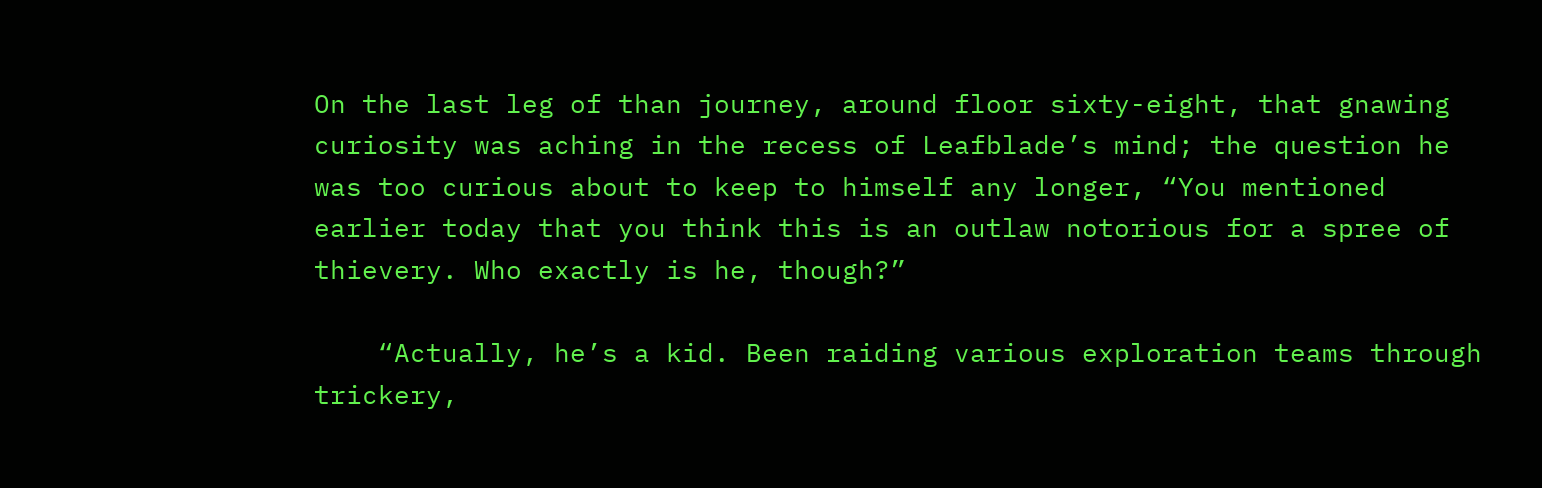On the last leg of than journey, around floor sixty-eight, that gnawing curiosity was aching in the recess of Leafblade’s mind; the question he was too curious about to keep to himself any longer, “You mentioned earlier today that you think this is an outlaw notorious for a spree of thievery. Who exactly is he, though?”

    “Actually, he’s a kid. Been raiding various exploration teams through trickery,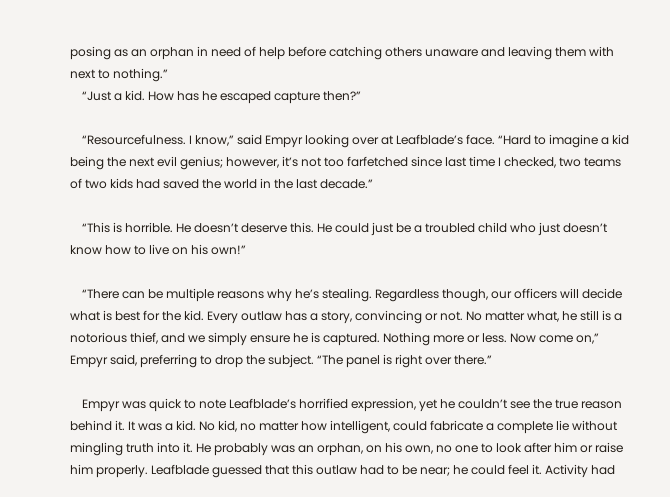posing as an orphan in need of help before catching others unaware and leaving them with next to nothing.”
    “Just a kid. How has he escaped capture then?”

    “Resourcefulness. I know,” said Empyr looking over at Leafblade’s face. “Hard to imagine a kid being the next evil genius; however, it’s not too farfetched since last time I checked, two teams of two kids had saved the world in the last decade.”

    “This is horrible. He doesn’t deserve this. He could just be a troubled child who just doesn’t know how to live on his own!”

    “There can be multiple reasons why he’s stealing. Regardless though, our officers will decide what is best for the kid. Every outlaw has a story, convincing or not. No matter what, he still is a notorious thief, and we simply ensure he is captured. Nothing more or less. Now come on,” Empyr said, preferring to drop the subject. “The panel is right over there.”

    Empyr was quick to note Leafblade’s horrified expression, yet he couldn’t see the true reason behind it. It was a kid. No kid, no matter how intelligent, could fabricate a complete lie without mingling truth into it. He probably was an orphan, on his own, no one to look after him or raise him properly. Leafblade guessed that this outlaw had to be near; he could feel it. Activity had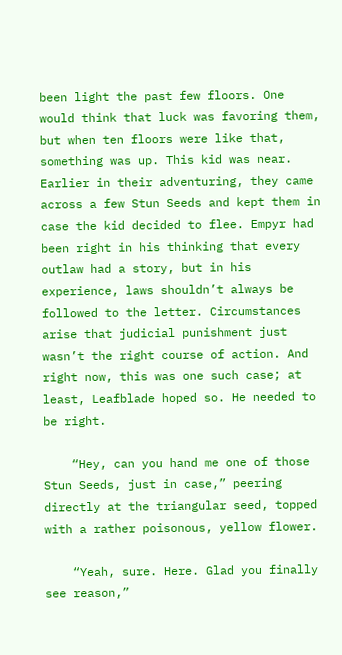been light the past few floors. One would think that luck was favoring them, but when ten floors were like that, something was up. This kid was near. Earlier in their adventuring, they came across a few Stun Seeds and kept them in case the kid decided to flee. Empyr had been right in his thinking that every outlaw had a story, but in his experience, laws shouldn’t always be followed to the letter. Circumstances arise that judicial punishment just wasn’t the right course of action. And right now, this was one such case; at least, Leafblade hoped so. He needed to be right.

    “Hey, can you hand me one of those Stun Seeds, just in case,” peering directly at the triangular seed, topped with a rather poisonous, yellow flower.

    “Yeah, sure. Here. Glad you finally see reason,”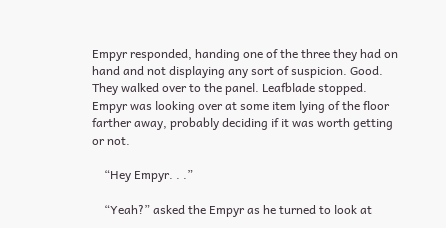Empyr responded, handing one of the three they had on hand and not displaying any sort of suspicion. Good. They walked over to the panel. Leafblade stopped. Empyr was looking over at some item lying of the floor farther away, probably deciding if it was worth getting or not.

    “Hey Empyr. . .”

    “Yeah?” asked the Empyr as he turned to look at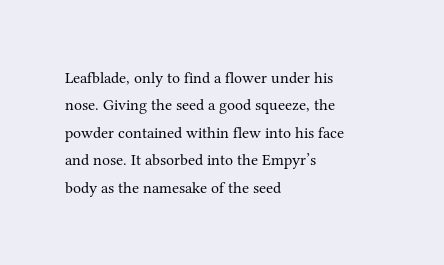Leafblade, only to find a flower under his nose. Giving the seed a good squeeze, the powder contained within flew into his face and nose. It absorbed into the Empyr’s body as the namesake of the seed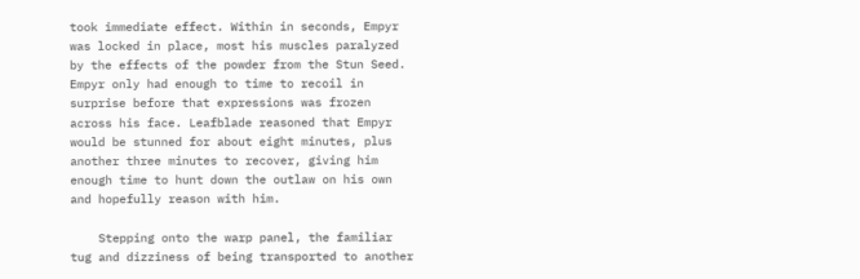took immediate effect. Within in seconds, Empyr was locked in place, most his muscles paralyzed by the effects of the powder from the Stun Seed. Empyr only had enough to time to recoil in surprise before that expressions was frozen across his face. Leafblade reasoned that Empyr would be stunned for about eight minutes, plus another three minutes to recover, giving him enough time to hunt down the outlaw on his own and hopefully reason with him.

    Stepping onto the warp panel, the familiar tug and dizziness of being transported to another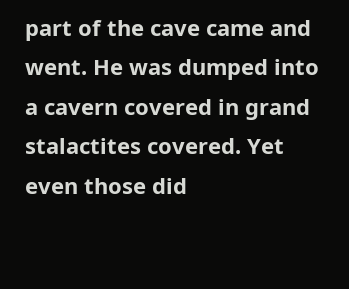part of the cave came and went. He was dumped into a cavern covered in grand stalactites covered. Yet even those did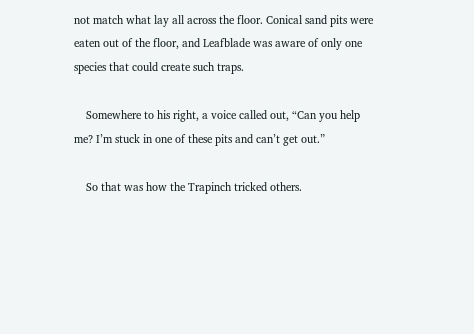not match what lay all across the floor. Conical sand pits were eaten out of the floor, and Leafblade was aware of only one species that could create such traps.

    Somewhere to his right, a voice called out, “Can you help me? I’m stuck in one of these pits and can’t get out.”

    So that was how the Trapinch tricked others.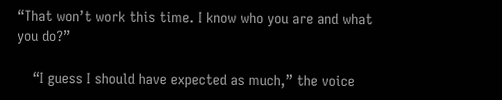“That won’t work this time. I know who you are and what you do?”

    “I guess I should have expected as much,” the voice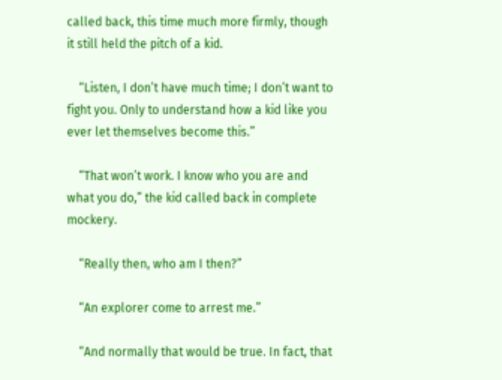called back, this time much more firmly, though it still held the pitch of a kid.

    “Listen, I don’t have much time; I don’t want to fight you. Only to understand how a kid like you ever let themselves become this.”

    “That won’t work. I know who you are and what you do,” the kid called back in complete mockery.

    “Really then, who am I then?”

    “An explorer come to arrest me.”

    “And normally that would be true. In fact, that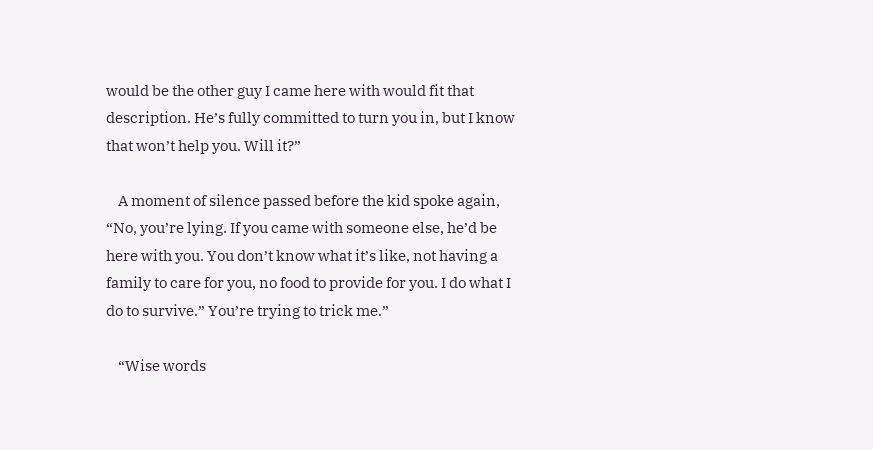would be the other guy I came here with would fit that description. He’s fully committed to turn you in, but I know that won’t help you. Will it?”

    A moment of silence passed before the kid spoke again, “No, you’re lying. If you came with someone else, he’d be here with you. You don’t know what it’s like, not having a family to care for you, no food to provide for you. I do what I do to survive.” You’re trying to trick me.”

    “Wise words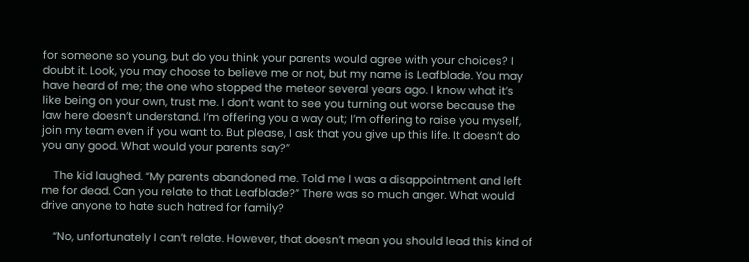for someone so young, but do you think your parents would agree with your choices? I doubt it. Look, you may choose to believe me or not, but my name is Leafblade. You may have heard of me; the one who stopped the meteor several years ago. I know what it’s like being on your own, trust me. I don’t want to see you turning out worse because the law here doesn’t understand. I’m offering you a way out; I’m offering to raise you myself, join my team even if you want to. But please, I ask that you give up this life. It doesn’t do you any good. What would your parents say?”

    The kid laughed. “My parents abandoned me. Told me I was a disappointment and left me for dead. Can you relate to that Leafblade?” There was so much anger. What would drive anyone to hate such hatred for family?

    “No, unfortunately I can’t relate. However, that doesn’t mean you should lead this kind of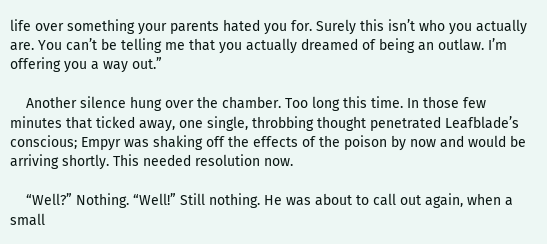life over something your parents hated you for. Surely this isn’t who you actually are. You can’t be telling me that you actually dreamed of being an outlaw. I’m offering you a way out.”

    Another silence hung over the chamber. Too long this time. In those few minutes that ticked away, one single, throbbing thought penetrated Leafblade’s conscious; Empyr was shaking off the effects of the poison by now and would be arriving shortly. This needed resolution now.

    “Well?” Nothing. “Well!” Still nothing. He was about to call out again, when a small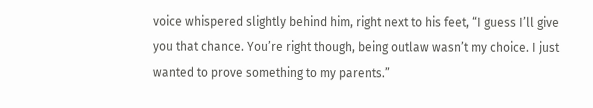voice whispered slightly behind him, right next to his feet, “I guess I’ll give you that chance. You’re right though, being outlaw wasn’t my choice. I just wanted to prove something to my parents.”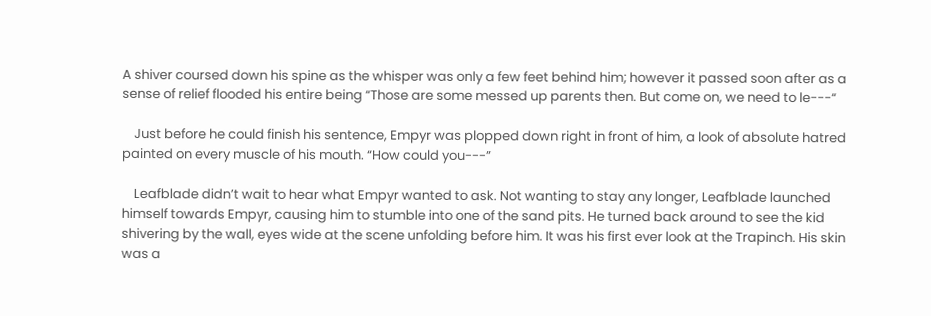A shiver coursed down his spine as the whisper was only a few feet behind him; however it passed soon after as a sense of relief flooded his entire being “Those are some messed up parents then. But come on, we need to le---“

    Just before he could finish his sentence, Empyr was plopped down right in front of him, a look of absolute hatred painted on every muscle of his mouth. “How could you---”

    Leafblade didn’t wait to hear what Empyr wanted to ask. Not wanting to stay any longer, Leafblade launched himself towards Empyr, causing him to stumble into one of the sand pits. He turned back around to see the kid shivering by the wall, eyes wide at the scene unfolding before him. It was his first ever look at the Trapinch. His skin was a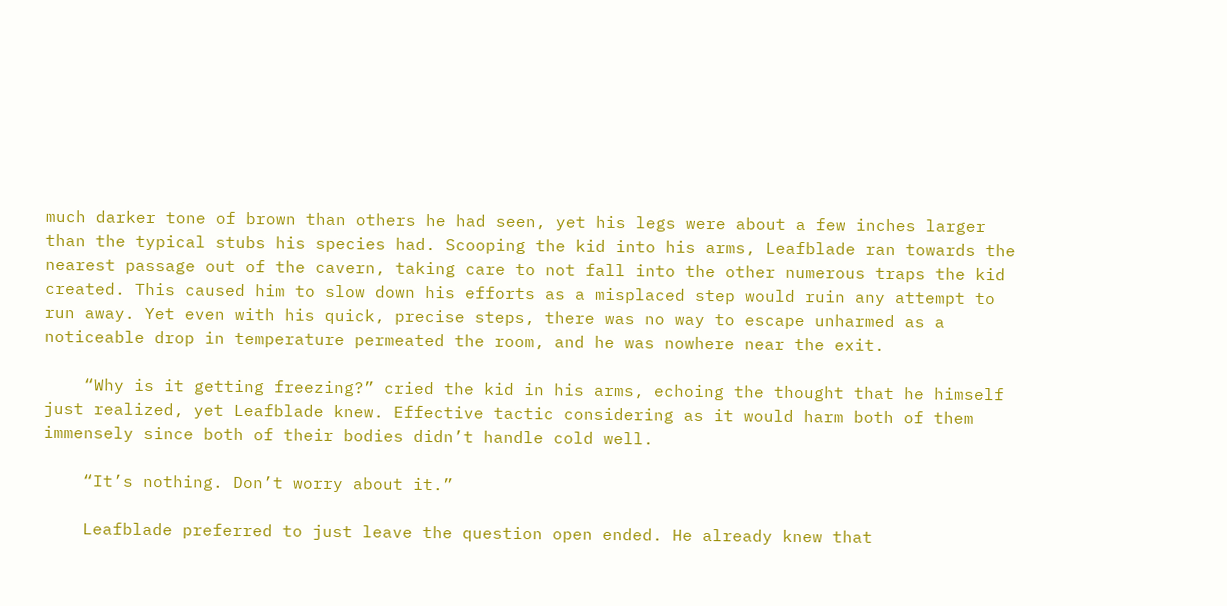much darker tone of brown than others he had seen, yet his legs were about a few inches larger than the typical stubs his species had. Scooping the kid into his arms, Leafblade ran towards the nearest passage out of the cavern, taking care to not fall into the other numerous traps the kid created. This caused him to slow down his efforts as a misplaced step would ruin any attempt to run away. Yet even with his quick, precise steps, there was no way to escape unharmed as a noticeable drop in temperature permeated the room, and he was nowhere near the exit.

    “Why is it getting freezing?” cried the kid in his arms, echoing the thought that he himself just realized, yet Leafblade knew. Effective tactic considering as it would harm both of them immensely since both of their bodies didn’t handle cold well.

    “It’s nothing. Don’t worry about it.”

    Leafblade preferred to just leave the question open ended. He already knew that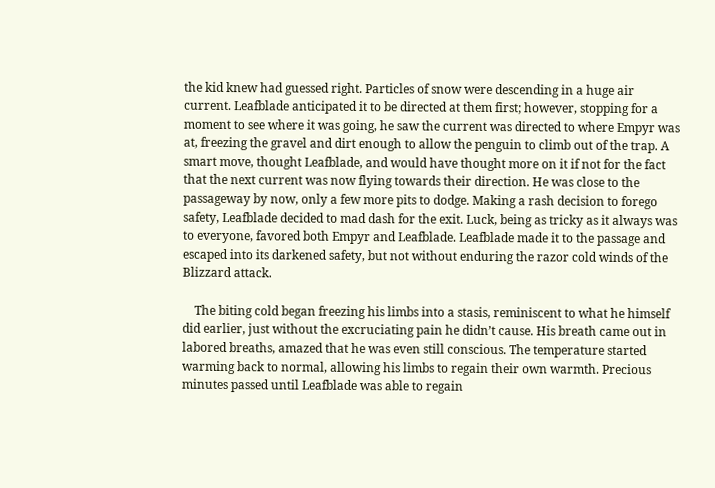the kid knew had guessed right. Particles of snow were descending in a huge air current. Leafblade anticipated it to be directed at them first; however, stopping for a moment to see where it was going, he saw the current was directed to where Empyr was at, freezing the gravel and dirt enough to allow the penguin to climb out of the trap. A smart move, thought Leafblade, and would have thought more on it if not for the fact that the next current was now flying towards their direction. He was close to the passageway by now, only a few more pits to dodge. Making a rash decision to forego safety, Leafblade decided to mad dash for the exit. Luck, being as tricky as it always was to everyone, favored both Empyr and Leafblade. Leafblade made it to the passage and escaped into its darkened safety, but not without enduring the razor cold winds of the Blizzard attack.

    The biting cold began freezing his limbs into a stasis, reminiscent to what he himself did earlier, just without the excruciating pain he didn’t cause. His breath came out in labored breaths, amazed that he was even still conscious. The temperature started warming back to normal, allowing his limbs to regain their own warmth. Precious minutes passed until Leafblade was able to regain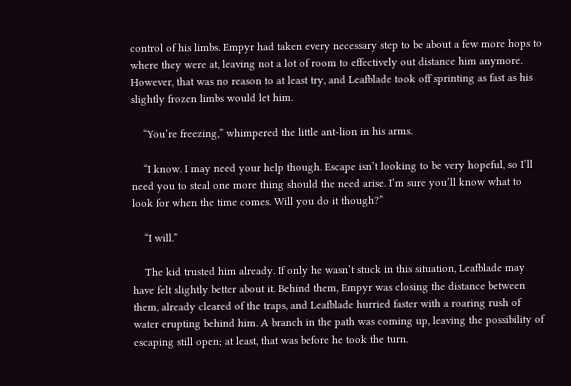control of his limbs. Empyr had taken every necessary step to be about a few more hops to where they were at, leaving not a lot of room to effectively out distance him anymore. However, that was no reason to at least try, and Leafblade took off sprinting as fast as his slightly frozen limbs would let him.

    “You’re freezing,” whimpered the little ant-lion in his arms.

    “I know. I may need your help though. Escape isn’t looking to be very hopeful, so I’ll need you to steal one more thing should the need arise. I’m sure you’ll know what to look for when the time comes. Will you do it though?”

    “I will.”

    The kid trusted him already. If only he wasn’t stuck in this situation, Leafblade may have felt slightly better about it. Behind them, Empyr was closing the distance between them, already cleared of the traps, and Leafblade hurried faster with a roaring rush of water erupting behind him. A branch in the path was coming up, leaving the possibility of escaping still open; at least, that was before he took the turn.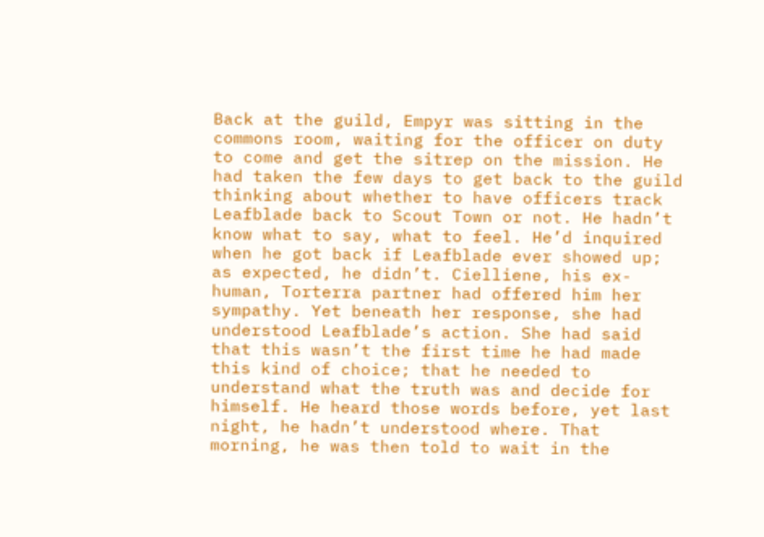Back at the guild, Empyr was sitting in the commons room, waiting for the officer on duty to come and get the sitrep on the mission. He had taken the few days to get back to the guild thinking about whether to have officers track Leafblade back to Scout Town or not. He hadn’t know what to say, what to feel. He’d inquired when he got back if Leafblade ever showed up; as expected, he didn’t. Cielliene, his ex-human, Torterra partner had offered him her sympathy. Yet beneath her response, she had understood Leafblade’s action. She had said that this wasn’t the first time he had made this kind of choice; that he needed to understand what the truth was and decide for himself. He heard those words before, yet last night, he hadn’t understood where. That morning, he was then told to wait in the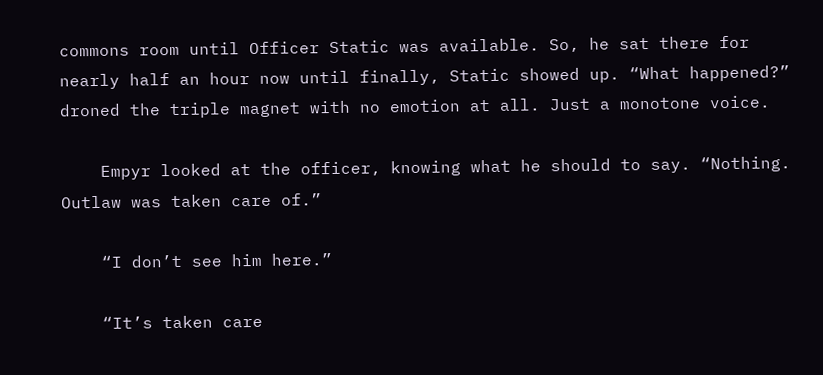commons room until Officer Static was available. So, he sat there for nearly half an hour now until finally, Static showed up. “What happened?” droned the triple magnet with no emotion at all. Just a monotone voice.

    Empyr looked at the officer, knowing what he should to say. “Nothing. Outlaw was taken care of.”

    “I don’t see him here.”

    “It’s taken care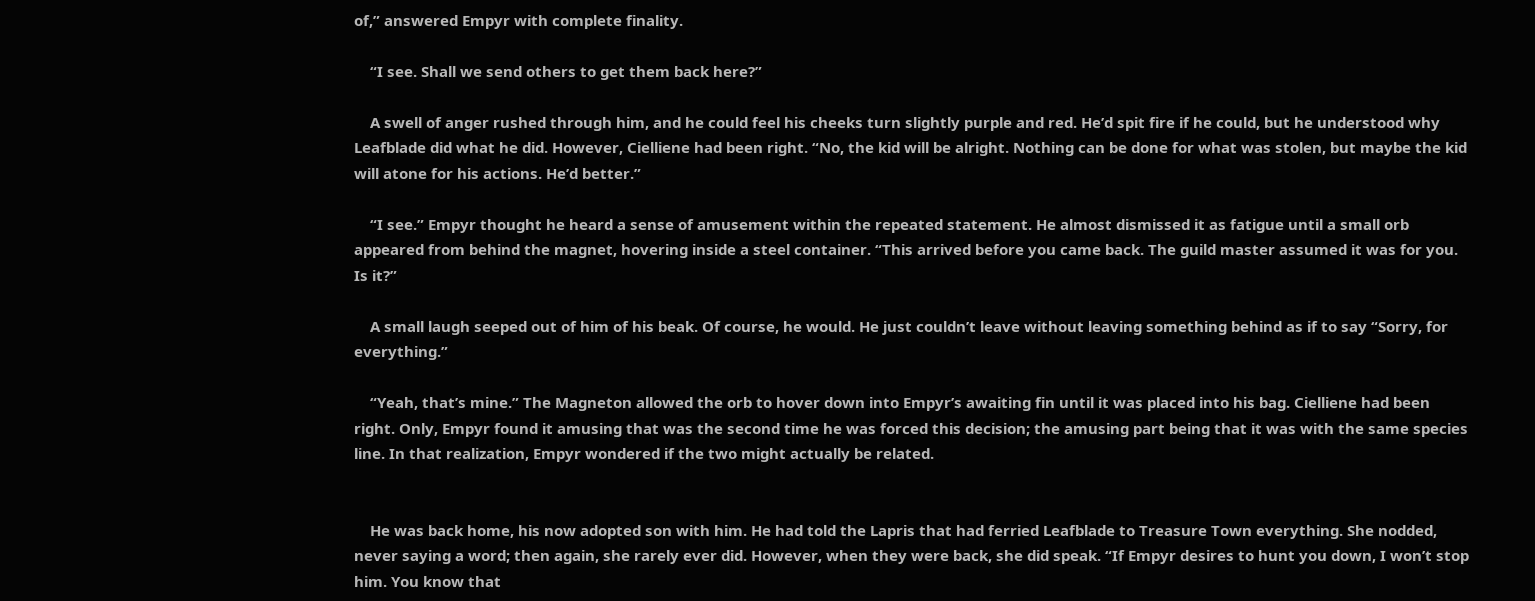of,” answered Empyr with complete finality.

    “I see. Shall we send others to get them back here?”

    A swell of anger rushed through him, and he could feel his cheeks turn slightly purple and red. He’d spit fire if he could, but he understood why Leafblade did what he did. However, Cielliene had been right. “No, the kid will be alright. Nothing can be done for what was stolen, but maybe the kid will atone for his actions. He’d better.”

    “I see.” Empyr thought he heard a sense of amusement within the repeated statement. He almost dismissed it as fatigue until a small orb appeared from behind the magnet, hovering inside a steel container. “This arrived before you came back. The guild master assumed it was for you. Is it?”

    A small laugh seeped out of him of his beak. Of course, he would. He just couldn’t leave without leaving something behind as if to say “Sorry, for everything.”

    “Yeah, that’s mine.” The Magneton allowed the orb to hover down into Empyr’s awaiting fin until it was placed into his bag. Cielliene had been right. Only, Empyr found it amusing that was the second time he was forced this decision; the amusing part being that it was with the same species line. In that realization, Empyr wondered if the two might actually be related.


    He was back home, his now adopted son with him. He had told the Lapris that had ferried Leafblade to Treasure Town everything. She nodded, never saying a word; then again, she rarely ever did. However, when they were back, she did speak. “If Empyr desires to hunt you down, I won’t stop him. You know that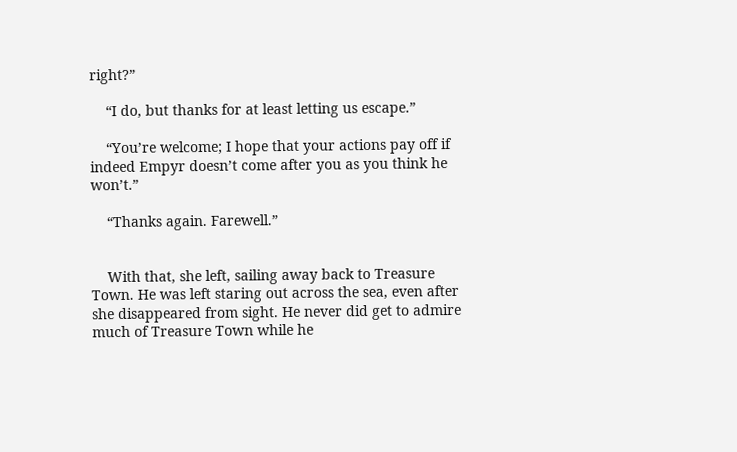right?”

    “I do, but thanks for at least letting us escape.”

    “You’re welcome; I hope that your actions pay off if indeed Empyr doesn’t come after you as you think he won’t.”

    “Thanks again. Farewell.”


    With that, she left, sailing away back to Treasure Town. He was left staring out across the sea, even after she disappeared from sight. He never did get to admire much of Treasure Town while he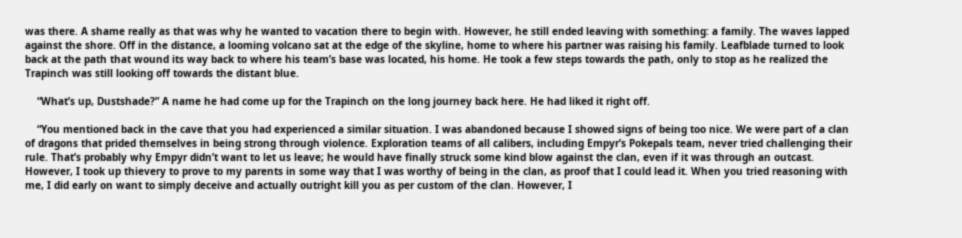was there. A shame really as that was why he wanted to vacation there to begin with. However, he still ended leaving with something: a family. The waves lapped against the shore. Off in the distance, a looming volcano sat at the edge of the skyline, home to where his partner was raising his family. Leafblade turned to look back at the path that wound its way back to where his team’s base was located, his home. He took a few steps towards the path, only to stop as he realized the Trapinch was still looking off towards the distant blue.

    “What’s up, Dustshade?” A name he had come up for the Trapinch on the long journey back here. He had liked it right off.

    “You mentioned back in the cave that you had experienced a similar situation. I was abandoned because I showed signs of being too nice. We were part of a clan of dragons that prided themselves in being strong through violence. Exploration teams of all calibers, including Empyr’s Pokepals team, never tried challenging their rule. That’s probably why Empyr didn’t want to let us leave; he would have finally struck some kind blow against the clan, even if it was through an outcast. However, I took up thievery to prove to my parents in some way that I was worthy of being in the clan, as proof that I could lead it. When you tried reasoning with me, I did early on want to simply deceive and actually outright kill you as per custom of the clan. However, I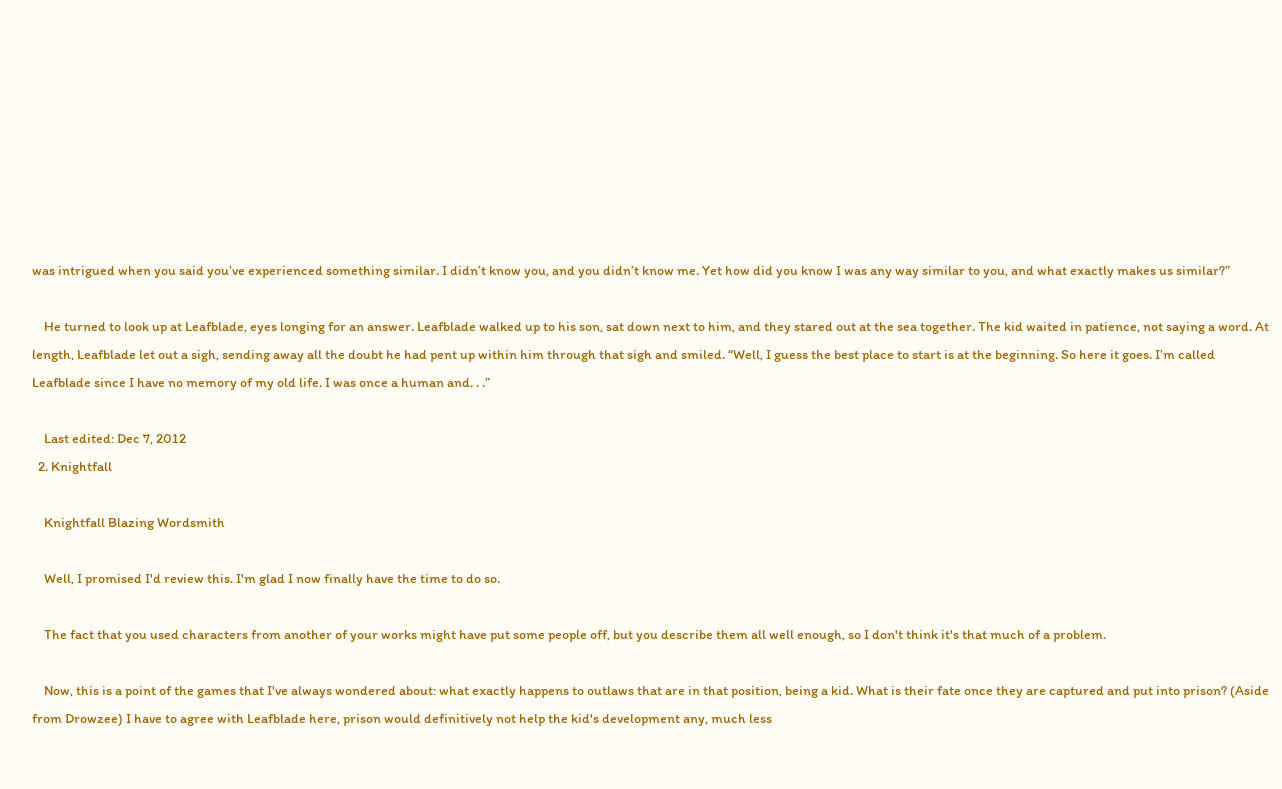was intrigued when you said you’ve experienced something similar. I didn’t know you, and you didn’t know me. Yet how did you know I was any way similar to you, and what exactly makes us similar?”

    He turned to look up at Leafblade, eyes longing for an answer. Leafblade walked up to his son, sat down next to him, and they stared out at the sea together. The kid waited in patience, not saying a word. At length, Leafblade let out a sigh, sending away all the doubt he had pent up within him through that sigh and smiled. “Well, I guess the best place to start is at the beginning. So here it goes. I’m called Leafblade since I have no memory of my old life. I was once a human and. . .”

    Last edited: Dec 7, 2012
  2. Knightfall

    Knightfall Blazing Wordsmith

    Well, I promised I'd review this. I'm glad I now finally have the time to do so.

    The fact that you used characters from another of your works might have put some people off, but you describe them all well enough, so I don't think it's that much of a problem.

    Now, this is a point of the games that I've always wondered about: what exactly happens to outlaws that are in that position, being a kid. What is their fate once they are captured and put into prison? (Aside from Drowzee) I have to agree with Leafblade here, prison would definitively not help the kid's development any, much less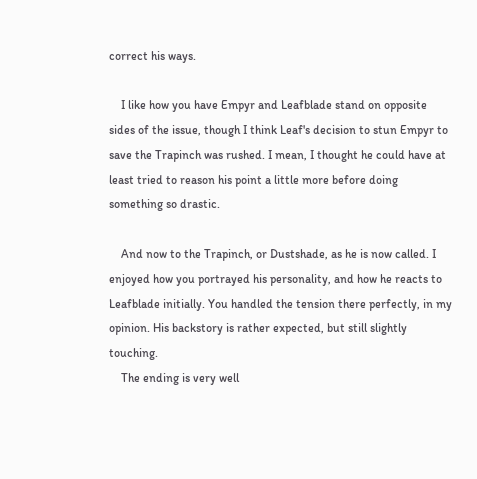correct his ways.

    I like how you have Empyr and Leafblade stand on opposite sides of the issue, though I think Leaf's decision to stun Empyr to save the Trapinch was rushed. I mean, I thought he could have at least tried to reason his point a little more before doing something so drastic.

    And now to the Trapinch, or Dustshade, as he is now called. I enjoyed how you portrayed his personality, and how he reacts to Leafblade initially. You handled the tension there perfectly, in my opinion. His backstory is rather expected, but still slightly touching.
    The ending is very well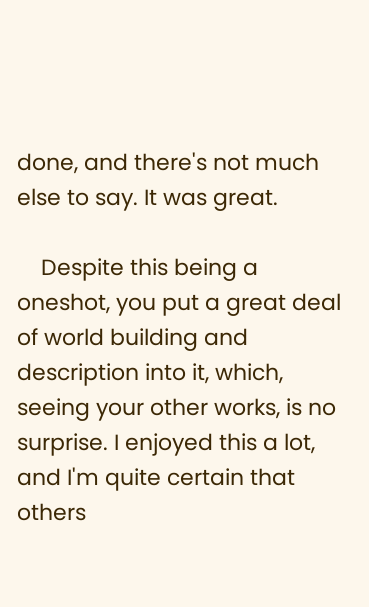done, and there's not much else to say. It was great.

    Despite this being a oneshot, you put a great deal of world building and description into it, which, seeing your other works, is no surprise. I enjoyed this a lot, and I'm quite certain that others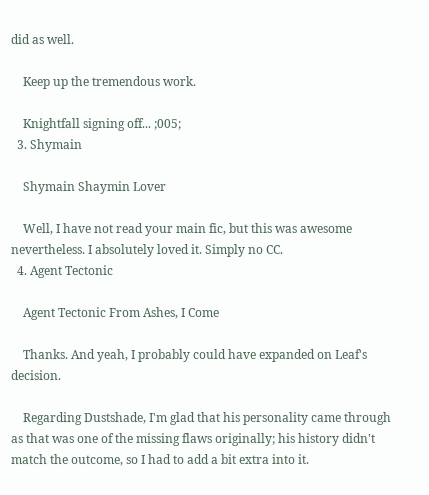did as well.

    Keep up the tremendous work.

    Knightfall signing off... ;005;
  3. Shymain

    Shymain Shaymin Lover

    Well, I have not read your main fic, but this was awesome nevertheless. I absolutely loved it. Simply no CC.
  4. Agent Tectonic

    Agent Tectonic From Ashes, I Come

    Thanks. And yeah, I probably could have expanded on Leaf's decision.

    Regarding Dustshade, I'm glad that his personality came through as that was one of the missing flaws originally; his history didn't match the outcome, so I had to add a bit extra into it.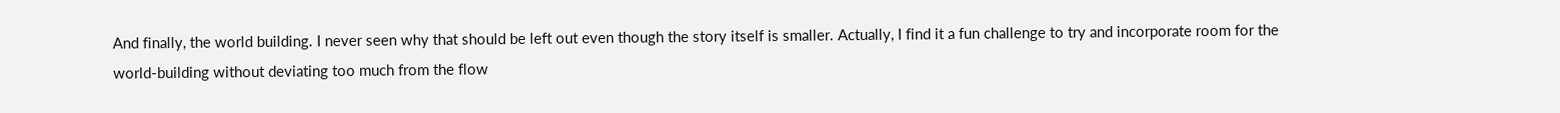And finally, the world building. I never seen why that should be left out even though the story itself is smaller. Actually, I find it a fun challenge to try and incorporate room for the world-building without deviating too much from the flow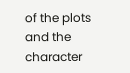of the plots and the character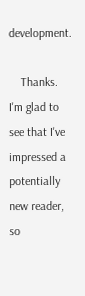development.

    Thanks. I'm glad to see that I've impressed a potentially new reader, so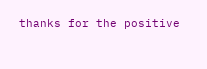thanks for the positive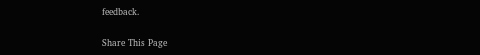feedback.

Share This Page